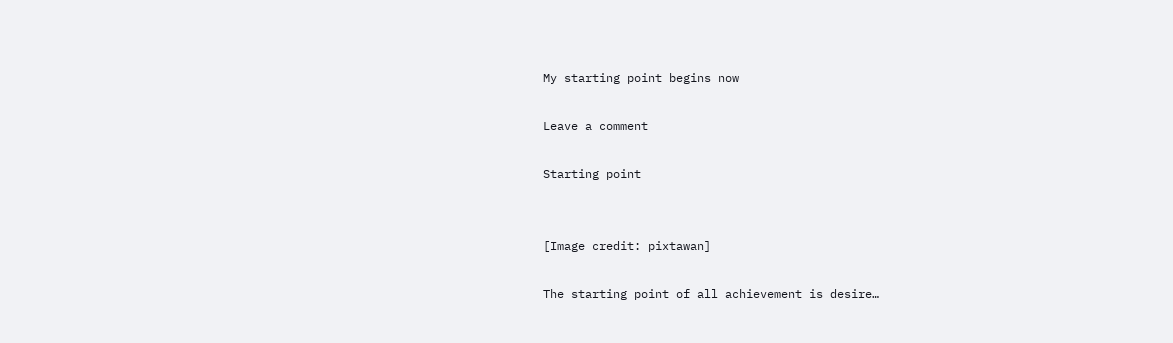My starting point begins now

Leave a comment

Starting point


[Image credit: pixtawan]

The starting point of all achievement is desire…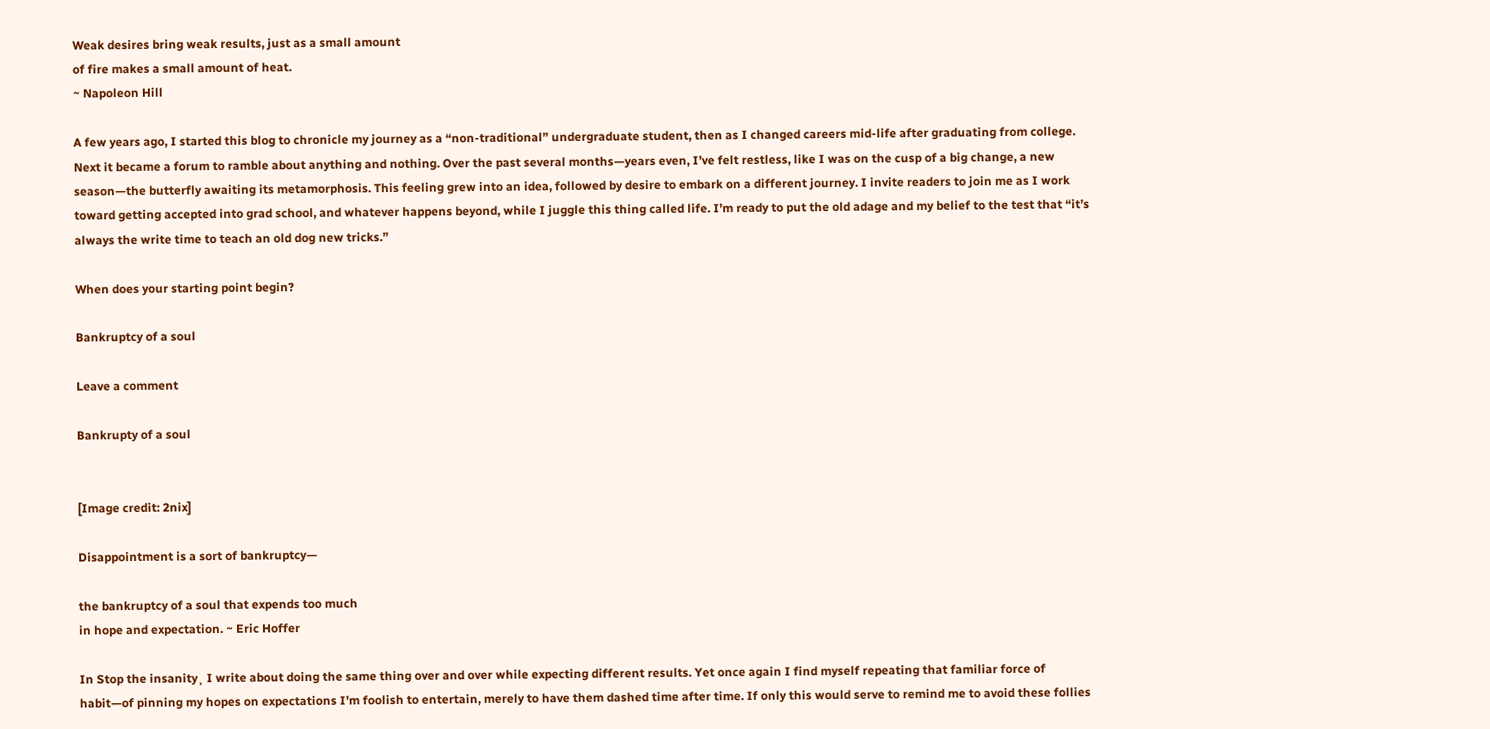Weak desires bring weak results, just as a small amount
of fire makes a small amount of heat.
~ Napoleon Hill

A few years ago, I started this blog to chronicle my journey as a “non-traditional” undergraduate student, then as I changed careers mid-life after graduating from college. Next it became a forum to ramble about anything and nothing. Over the past several months—years even, I’ve felt restless, like I was on the cusp of a big change, a new season—the butterfly awaiting its metamorphosis. This feeling grew into an idea, followed by desire to embark on a different journey. I invite readers to join me as I work toward getting accepted into grad school, and whatever happens beyond, while I juggle this thing called life. I’m ready to put the old adage and my belief to the test that “it’s always the write time to teach an old dog new tricks.”

When does your starting point begin?

Bankruptcy of a soul

Leave a comment

Bankrupty of a soul


[Image credit: 2nix]

Disappointment is a sort of bankruptcy—

the bankruptcy of a soul that expends too much
in hope and expectation. ~ Eric Hoffer

In Stop the insanity¸ I write about doing the same thing over and over while expecting different results. Yet once again I find myself repeating that familiar force of habit—of pinning my hopes on expectations I’m foolish to entertain, merely to have them dashed time after time. If only this would serve to remind me to avoid these follies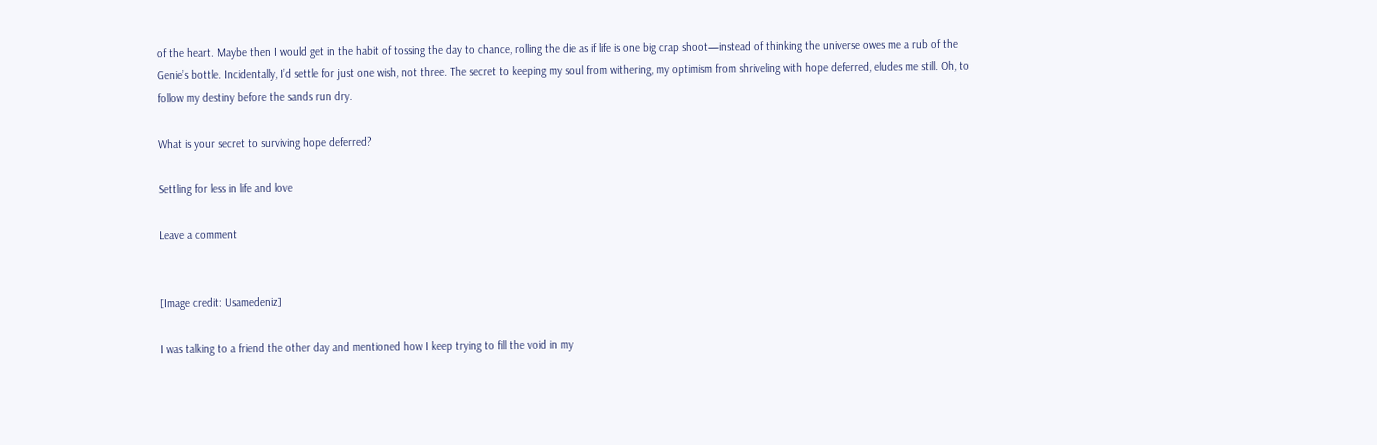of the heart. Maybe then I would get in the habit of tossing the day to chance, rolling the die as if life is one big crap shoot—instead of thinking the universe owes me a rub of the Genie’s bottle. Incidentally, I’d settle for just one wish, not three. The secret to keeping my soul from withering, my optimism from shriveling with hope deferred, eludes me still. Oh, to follow my destiny before the sands run dry.

What is your secret to surviving hope deferred?

Settling for less in life and love

Leave a comment


[Image credit: Usamedeniz]

I was talking to a friend the other day and mentioned how I keep trying to fill the void in my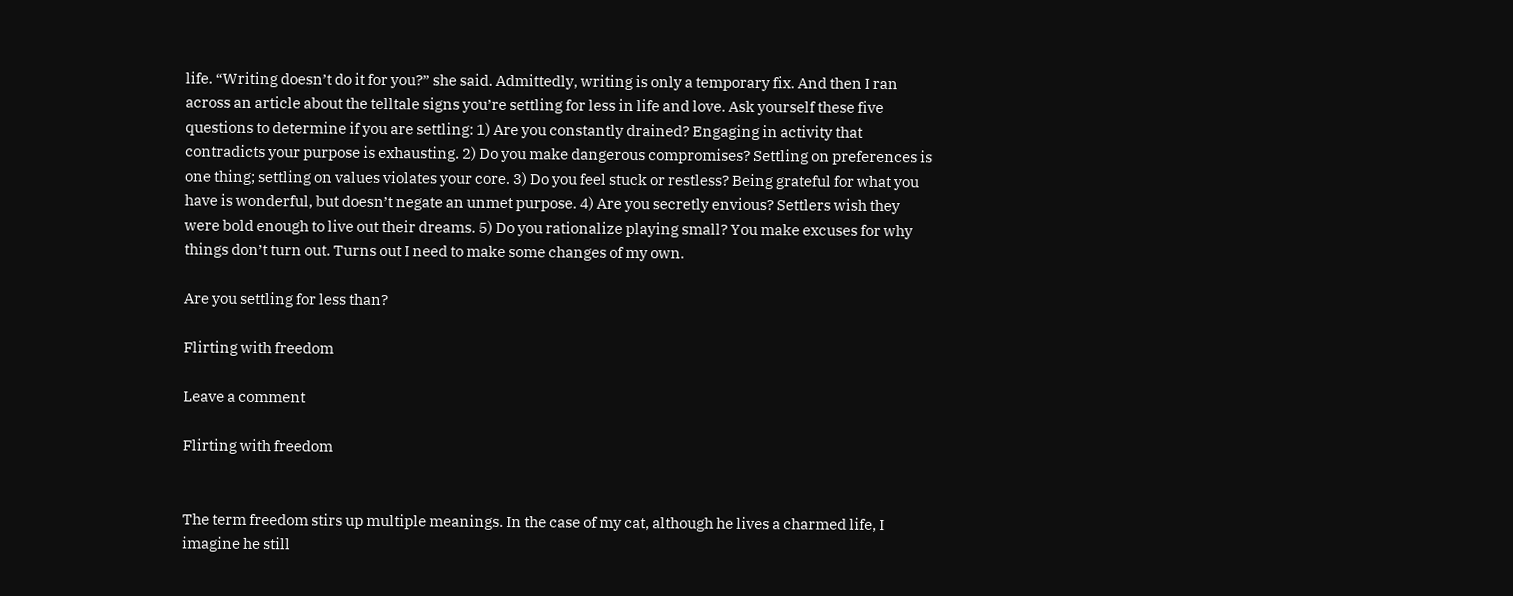life. “Writing doesn’t do it for you?” she said. Admittedly, writing is only a temporary fix. And then I ran across an article about the telltale signs you’re settling for less in life and love. Ask yourself these five questions to determine if you are settling: 1) Are you constantly drained? Engaging in activity that contradicts your purpose is exhausting. 2) Do you make dangerous compromises? Settling on preferences is one thing; settling on values violates your core. 3) Do you feel stuck or restless? Being grateful for what you have is wonderful, but doesn’t negate an unmet purpose. 4) Are you secretly envious? Settlers wish they were bold enough to live out their dreams. 5) Do you rationalize playing small? You make excuses for why things don’t turn out. Turns out I need to make some changes of my own.

Are you settling for less than?

Flirting with freedom

Leave a comment

Flirting with freedom


The term freedom stirs up multiple meanings. In the case of my cat, although he lives a charmed life, I imagine he still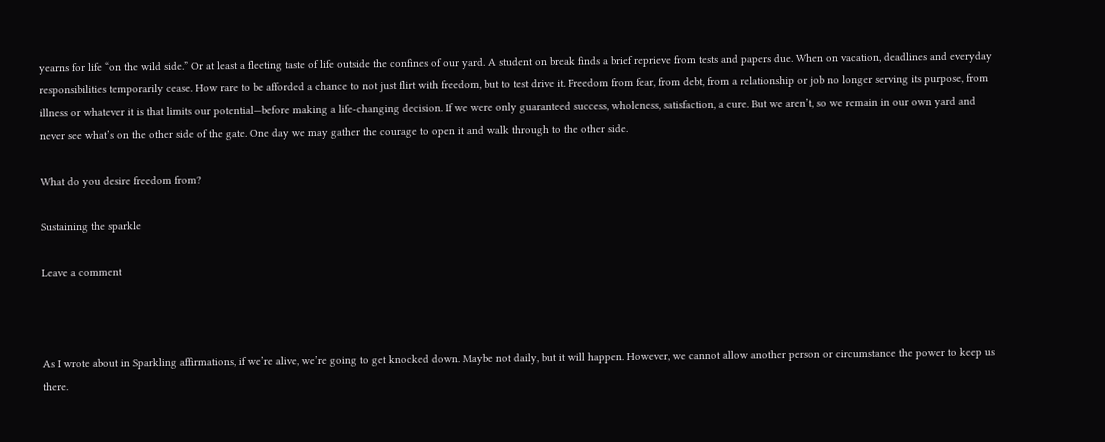yearns for life “on the wild side.” Or at least a fleeting taste of life outside the confines of our yard. A student on break finds a brief reprieve from tests and papers due. When on vacation, deadlines and everyday responsibilities temporarily cease. How rare to be afforded a chance to not just flirt with freedom, but to test drive it. Freedom from fear, from debt, from a relationship or job no longer serving its purpose, from illness or whatever it is that limits our potential—before making a life-changing decision. If we were only guaranteed success, wholeness, satisfaction, a cure. But we aren’t, so we remain in our own yard and never see what’s on the other side of the gate. One day we may gather the courage to open it and walk through to the other side.

What do you desire freedom from?

Sustaining the sparkle

Leave a comment



As I wrote about in Sparkling affirmations, if we’re alive, we’re going to get knocked down. Maybe not daily, but it will happen. However, we cannot allow another person or circumstance the power to keep us there.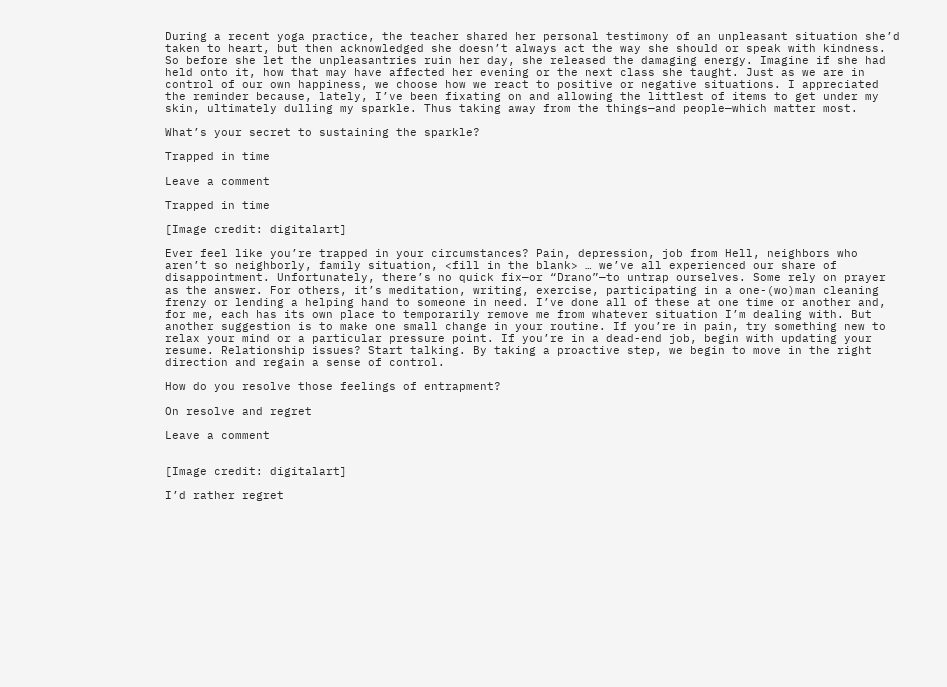During a recent yoga practice, the teacher shared her personal testimony of an unpleasant situation she’d taken to heart, but then acknowledged she doesn’t always act the way she should or speak with kindness. So before she let the unpleasantries ruin her day, she released the damaging energy. Imagine if she had held onto it, how that may have affected her evening or the next class she taught. Just as we are in control of our own happiness, we choose how we react to positive or negative situations. I appreciated the reminder because, lately, I’ve been fixating on and allowing the littlest of items to get under my skin, ultimately dulling my sparkle. Thus taking away from the things—and people—which matter most.

What’s your secret to sustaining the sparkle?

Trapped in time

Leave a comment

Trapped in time

[Image credit: digitalart]

Ever feel like you’re trapped in your circumstances? Pain, depression, job from Hell, neighbors who aren’t so neighborly, family situation, <fill in the blank> … we’ve all experienced our share of disappointment. Unfortunately, there’s no quick fix—or “Drano”—to untrap ourselves. Some rely on prayer as the answer. For others, it’s meditation, writing, exercise, participating in a one-(wo)man cleaning frenzy or lending a helping hand to someone in need. I’ve done all of these at one time or another and, for me, each has its own place to temporarily remove me from whatever situation I’m dealing with. But another suggestion is to make one small change in your routine. If you’re in pain, try something new to relax your mind or a particular pressure point. If you’re in a dead-end job, begin with updating your resume. Relationship issues? Start talking. By taking a proactive step, we begin to move in the right direction and regain a sense of control.

How do you resolve those feelings of entrapment?

On resolve and regret

Leave a comment


[Image credit: digitalart]

I’d rather regret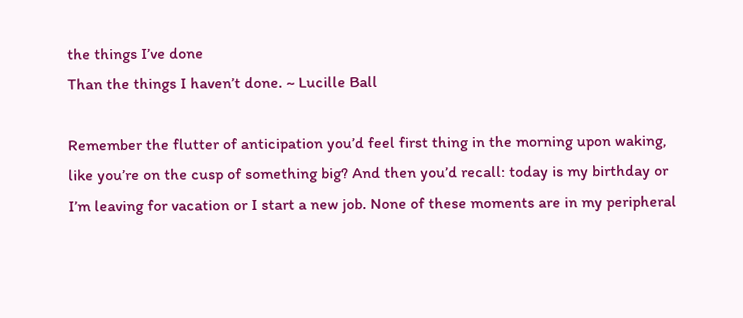the things I’ve done
Than the things I haven’t done. ~ Lucille Ball

Remember the flutter of anticipation you’d feel first thing in the morning upon waking, like you’re on the cusp of something big? And then you’d recall: today is my birthday or I’m leaving for vacation or I start a new job. None of these moments are in my peripheral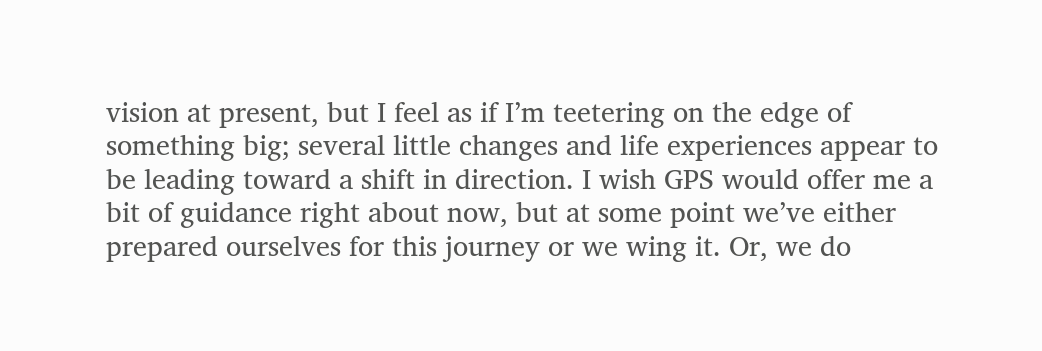vision at present, but I feel as if I’m teetering on the edge of something big; several little changes and life experiences appear to be leading toward a shift in direction. I wish GPS would offer me a bit of guidance right about now, but at some point we’ve either prepared ourselves for this journey or we wing it. Or, we do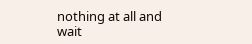nothing at all and wait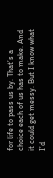for life to pass us by. That’s a choice each of us has to make. And it could get messy. But I know what I’d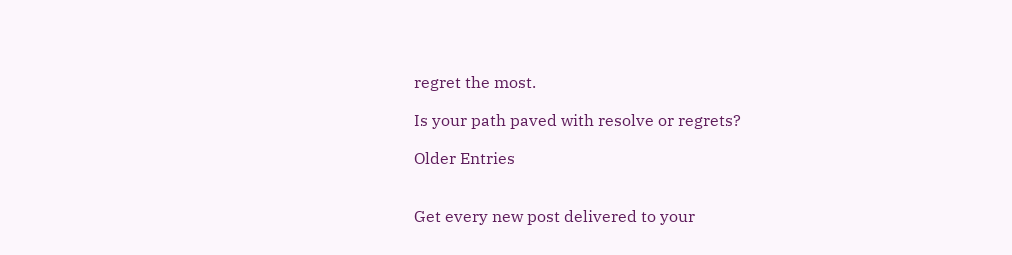regret the most.

Is your path paved with resolve or regrets?

Older Entries


Get every new post delivered to your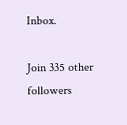Inbox.

Join 335 other followers